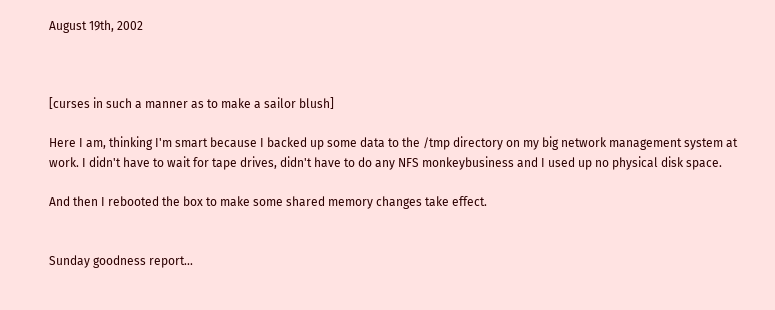August 19th, 2002



[curses in such a manner as to make a sailor blush]

Here I am, thinking I'm smart because I backed up some data to the /tmp directory on my big network management system at work. I didn't have to wait for tape drives, didn't have to do any NFS monkeybusiness and I used up no physical disk space.

And then I rebooted the box to make some shared memory changes take effect.


Sunday goodness report...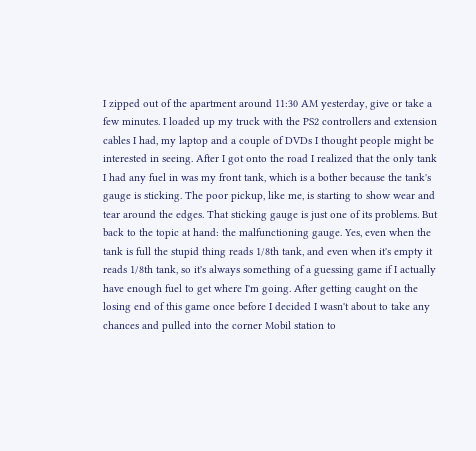I zipped out of the apartment around 11:30 AM yesterday, give or take a few minutes. I loaded up my truck with the PS2 controllers and extension cables I had, my laptop and a couple of DVDs I thought people might be interested in seeing. After I got onto the road I realized that the only tank I had any fuel in was my front tank, which is a bother because the tank's gauge is sticking. The poor pickup, like me, is starting to show wear and tear around the edges. That sticking gauge is just one of its problems. But back to the topic at hand: the malfunctioning gauge. Yes, even when the tank is full the stupid thing reads 1/8th tank, and even when it's empty it reads 1/8th tank, so it's always something of a guessing game if I actually have enough fuel to get where I'm going. After getting caught on the losing end of this game once before I decided I wasn't about to take any chances and pulled into the corner Mobil station to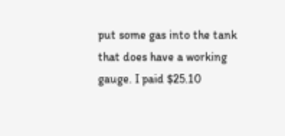put some gas into the tank that does have a working gauge. I paid $25.10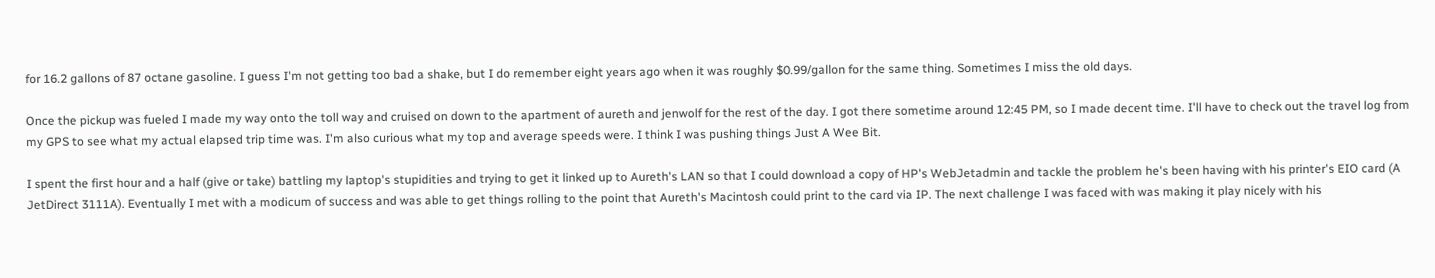for 16.2 gallons of 87 octane gasoline. I guess I'm not getting too bad a shake, but I do remember eight years ago when it was roughly $0.99/gallon for the same thing. Sometimes I miss the old days.

Once the pickup was fueled I made my way onto the toll way and cruised on down to the apartment of aureth and jenwolf for the rest of the day. I got there sometime around 12:45 PM, so I made decent time. I'll have to check out the travel log from my GPS to see what my actual elapsed trip time was. I'm also curious what my top and average speeds were. I think I was pushing things Just A Wee Bit.

I spent the first hour and a half (give or take) battling my laptop's stupidities and trying to get it linked up to Aureth's LAN so that I could download a copy of HP's WebJetadmin and tackle the problem he's been having with his printer's EIO card (A JetDirect 3111A). Eventually I met with a modicum of success and was able to get things rolling to the point that Aureth's Macintosh could print to the card via IP. The next challenge I was faced with was making it play nicely with his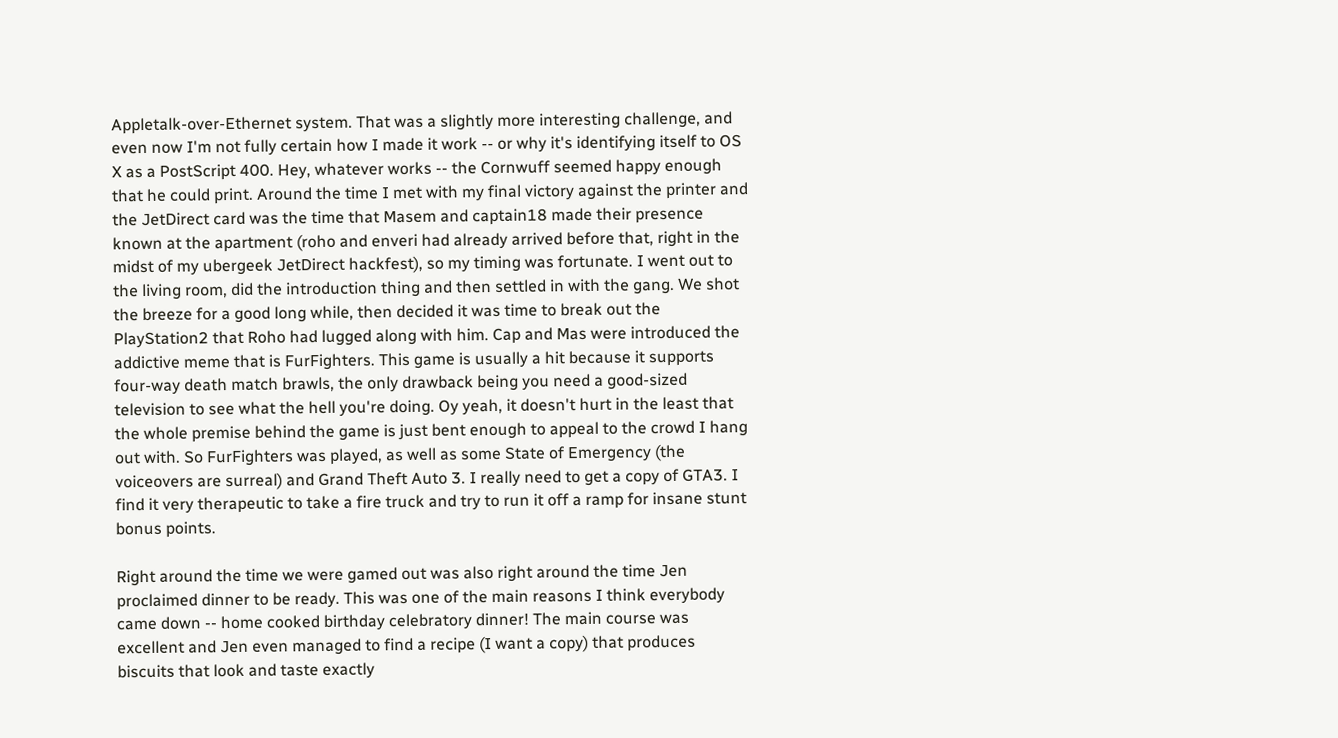Appletalk-over-Ethernet system. That was a slightly more interesting challenge, and even now I'm not fully certain how I made it work -- or why it's identifying itself to OS X as a PostScript 400. Hey, whatever works -- the Cornwuff seemed happy enough that he could print. Around the time I met with my final victory against the printer and the JetDirect card was the time that Masem and captain18 made their presence known at the apartment (roho and enveri had already arrived before that, right in the midst of my ubergeek JetDirect hackfest), so my timing was fortunate. I went out to the living room, did the introduction thing and then settled in with the gang. We shot the breeze for a good long while, then decided it was time to break out the PlayStation2 that Roho had lugged along with him. Cap and Mas were introduced the addictive meme that is FurFighters. This game is usually a hit because it supports four-way death match brawls, the only drawback being you need a good-sized television to see what the hell you're doing. Oy yeah, it doesn't hurt in the least that the whole premise behind the game is just bent enough to appeal to the crowd I hang out with. So FurFighters was played, as well as some State of Emergency (the voiceovers are surreal) and Grand Theft Auto 3. I really need to get a copy of GTA3. I find it very therapeutic to take a fire truck and try to run it off a ramp for insane stunt bonus points.

Right around the time we were gamed out was also right around the time Jen proclaimed dinner to be ready. This was one of the main reasons I think everybody came down -- home cooked birthday celebratory dinner! The main course was excellent and Jen even managed to find a recipe (I want a copy) that produces biscuits that look and taste exactly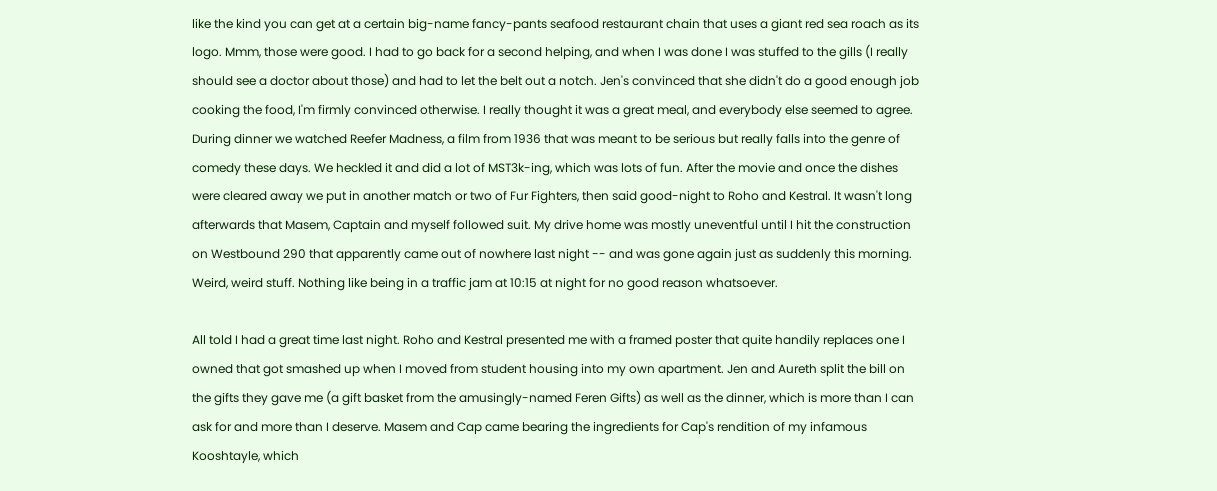like the kind you can get at a certain big-name fancy-pants seafood restaurant chain that uses a giant red sea roach as its logo. Mmm, those were good. I had to go back for a second helping, and when I was done I was stuffed to the gills (I really should see a doctor about those) and had to let the belt out a notch. Jen's convinced that she didn't do a good enough job cooking the food, I'm firmly convinced otherwise. I really thought it was a great meal, and everybody else seemed to agree. During dinner we watched Reefer Madness, a film from 1936 that was meant to be serious but really falls into the genre of comedy these days. We heckled it and did a lot of MST3k-ing, which was lots of fun. After the movie and once the dishes were cleared away we put in another match or two of Fur Fighters, then said good-night to Roho and Kestral. It wasn't long afterwards that Masem, Captain and myself followed suit. My drive home was mostly uneventful until I hit the construction on Westbound 290 that apparently came out of nowhere last night -- and was gone again just as suddenly this morning. Weird, weird stuff. Nothing like being in a traffic jam at 10:15 at night for no good reason whatsoever.

All told I had a great time last night. Roho and Kestral presented me with a framed poster that quite handily replaces one I owned that got smashed up when I moved from student housing into my own apartment. Jen and Aureth split the bill on the gifts they gave me (a gift basket from the amusingly-named Feren Gifts) as well as the dinner, which is more than I can ask for and more than I deserve. Masem and Cap came bearing the ingredients for Cap's rendition of my infamous Kooshtayle, which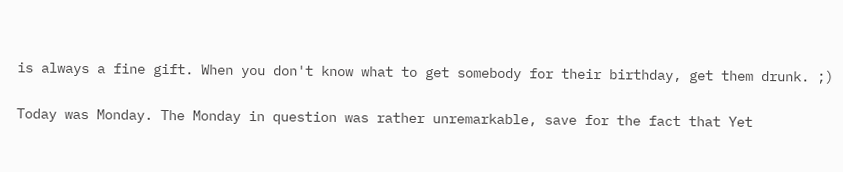is always a fine gift. When you don't know what to get somebody for their birthday, get them drunk. ;)

Today was Monday. The Monday in question was rather unremarkable, save for the fact that Yet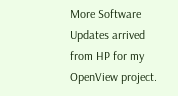More Software Updates arrived from HP for my OpenView project.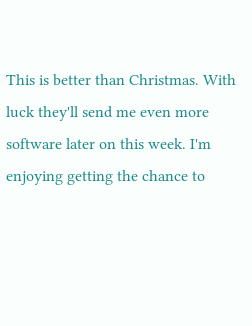This is better than Christmas. With luck they'll send me even more software later on this week. I'm enjoying getting the chance to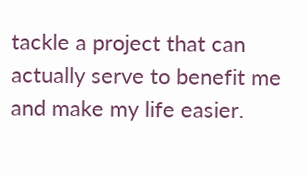tackle a project that can actually serve to benefit me and make my life easier.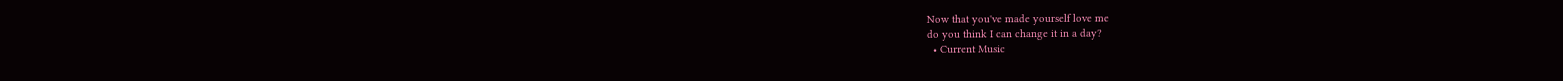Now that you've made yourself love me
do you think I can change it in a day?
  • Current Music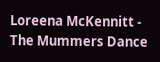Loreena McKennitt - The Mummers Dance